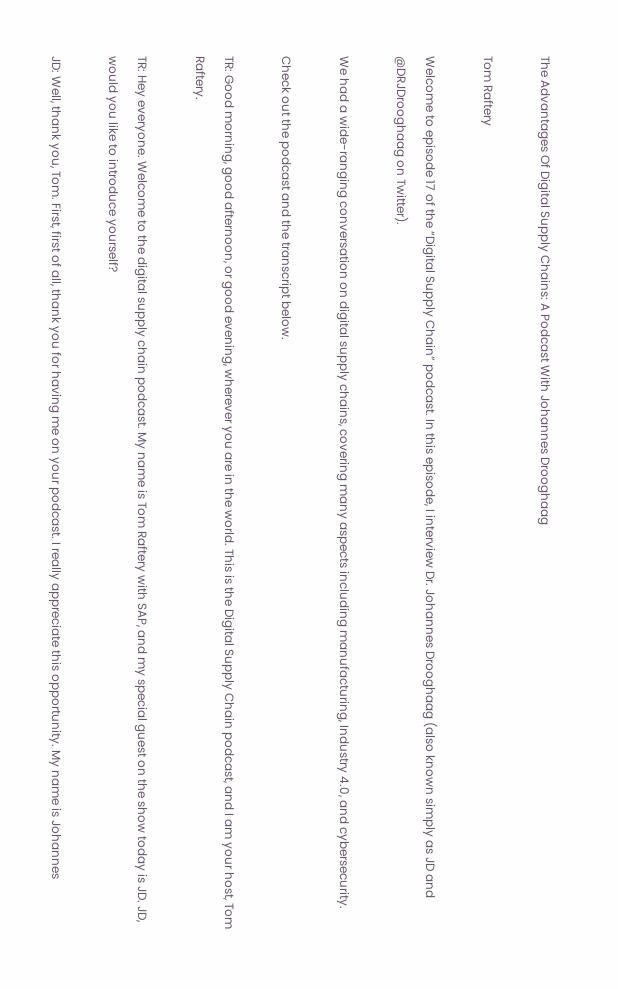The Advantages Of Digital Supply Chains: A Podcast With Johannes Drooghaag

Tom Raftery

Welcome to episode 17 of the “Digital Supply Chain” podcast. In this episode, I interview Dr. Johannes Drooghaag (also known simply as JD and @DRJDrooghaag on Twitter).

We had a wide-ranging conversation on digital supply chains, covering many aspects including manufacturing, Industry 4.0, and cybersecurity.

Check out the podcast and the transcript below.

TR: Good morning, good afternoon, or good evening, wherever you are in the world. This is the Digital Supply Chain podcast, and I am your host, Tom Raftery.

TR: Hey everyone. Welcome to the digital supply chain podcast. My name is Tom Raftery with SAP, and my special guest on the show today is JD. JD, would you like to introduce yourself?

JD: Well, thank you, Tom. First, first of all, thank you for having me on your podcast. I really appreciate this opportunity. My name is Johannes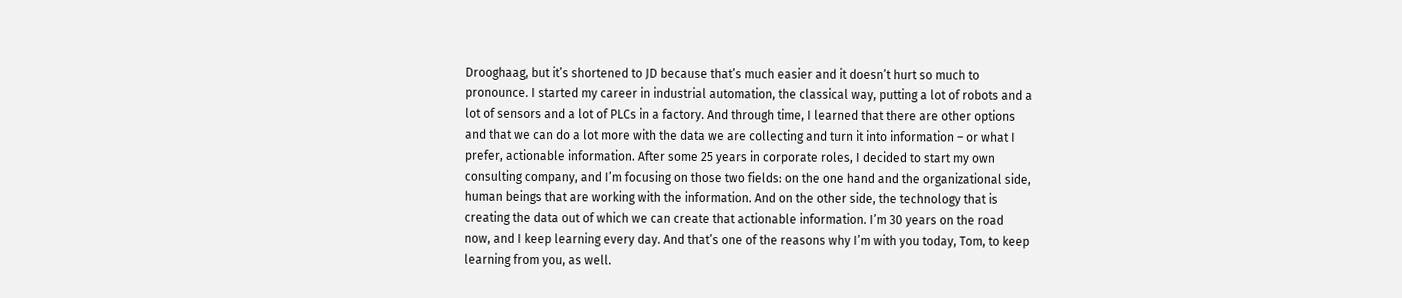Drooghaag, but it’s shortened to JD because that’s much easier and it doesn’t hurt so much to pronounce. I started my career in industrial automation, the classical way, putting a lot of robots and a lot of sensors and a lot of PLCs in a factory. And through time, I learned that there are other options and that we can do a lot more with the data we are collecting and turn it into information – or what I prefer, actionable information. After some 25 years in corporate roles, I decided to start my own consulting company, and I’m focusing on those two fields: on the one hand and the organizational side, human beings that are working with the information. And on the other side, the technology that is creating the data out of which we can create that actionable information. I’m 30 years on the road now, and I keep learning every day. And that’s one of the reasons why I’m with you today, Tom, to keep learning from you, as well.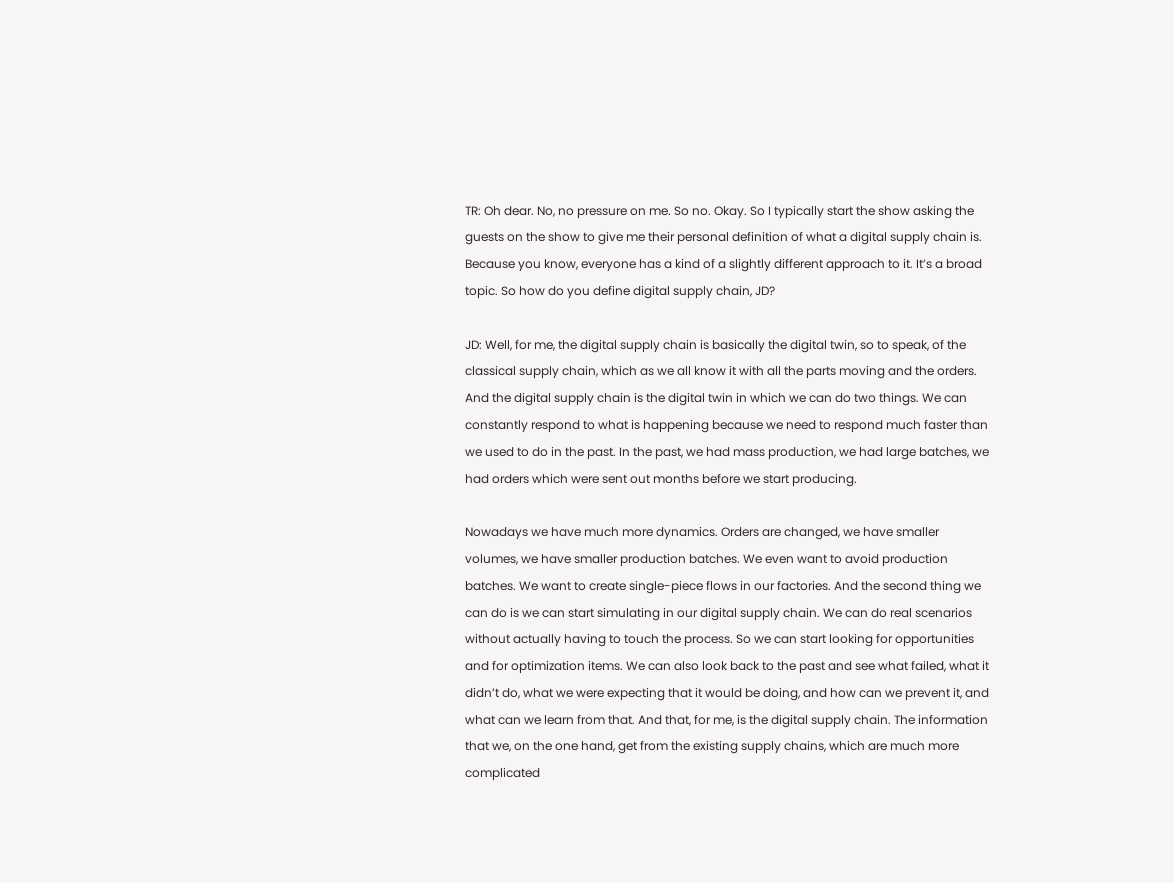TR: Oh dear. No, no pressure on me. So no. Okay. So I typically start the show asking the guests on the show to give me their personal definition of what a digital supply chain is. Because you know, everyone has a kind of a slightly different approach to it. It’s a broad topic. So how do you define digital supply chain, JD?

JD: Well, for me, the digital supply chain is basically the digital twin, so to speak, of the classical supply chain, which as we all know it with all the parts moving and the orders. And the digital supply chain is the digital twin in which we can do two things. We can constantly respond to what is happening because we need to respond much faster than we used to do in the past. In the past, we had mass production, we had large batches, we had orders which were sent out months before we start producing.

Nowadays we have much more dynamics. Orders are changed, we have smaller volumes, we have smaller production batches. We even want to avoid production batches. We want to create single-piece flows in our factories. And the second thing we can do is we can start simulating in our digital supply chain. We can do real scenarios without actually having to touch the process. So we can start looking for opportunities and for optimization items. We can also look back to the past and see what failed, what it didn’t do, what we were expecting that it would be doing, and how can we prevent it, and what can we learn from that. And that, for me, is the digital supply chain. The information that we, on the one hand, get from the existing supply chains, which are much more complicated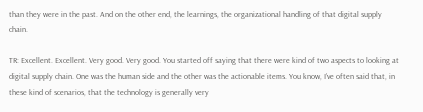than they were in the past. And on the other end, the learnings, the organizational handling of that digital supply chain.

TR: Excellent. Excellent. Very good. Very good. You started off saying that there were kind of two aspects to looking at digital supply chain. One was the human side and the other was the actionable items. You know, I’ve often said that, in these kind of scenarios, that the technology is generally very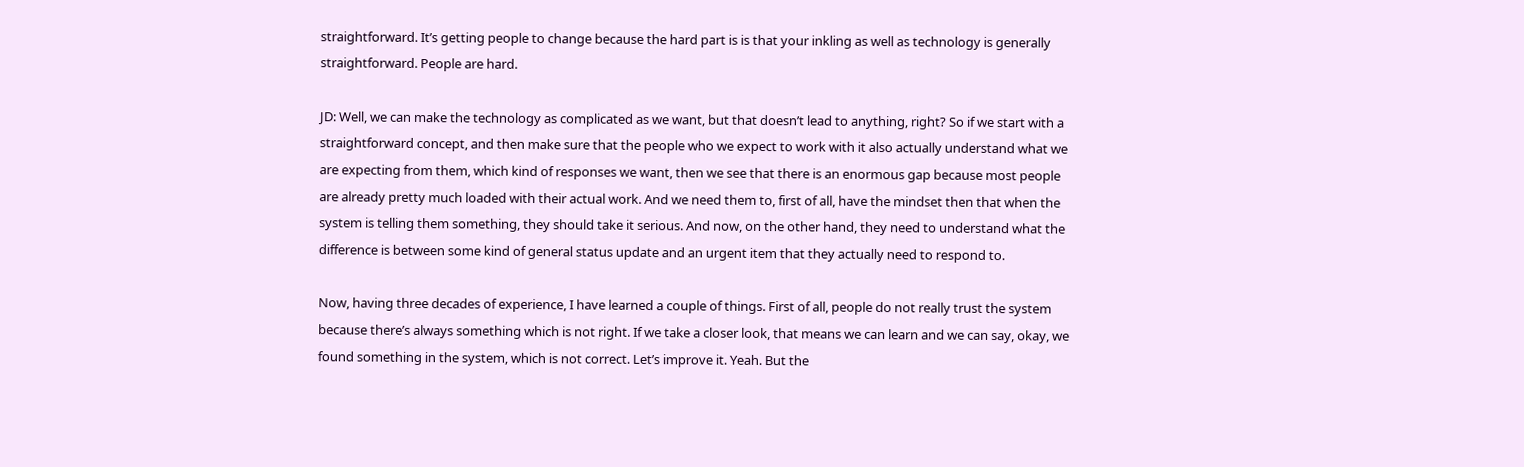straightforward. It’s getting people to change because the hard part is is that your inkling as well as technology is generally straightforward. People are hard.

JD: Well, we can make the technology as complicated as we want, but that doesn’t lead to anything, right? So if we start with a straightforward concept, and then make sure that the people who we expect to work with it also actually understand what we are expecting from them, which kind of responses we want, then we see that there is an enormous gap because most people are already pretty much loaded with their actual work. And we need them to, first of all, have the mindset then that when the system is telling them something, they should take it serious. And now, on the other hand, they need to understand what the difference is between some kind of general status update and an urgent item that they actually need to respond to.

Now, having three decades of experience, I have learned a couple of things. First of all, people do not really trust the system because there’s always something which is not right. If we take a closer look, that means we can learn and we can say, okay, we found something in the system, which is not correct. Let’s improve it. Yeah. But the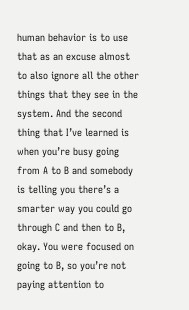human behavior is to use that as an excuse almost to also ignore all the other things that they see in the system. And the second thing that I’ve learned is when you’re busy going from A to B and somebody is telling you there’s a smarter way you could go through C and then to B, okay. You were focused on going to B, so you’re not paying attention to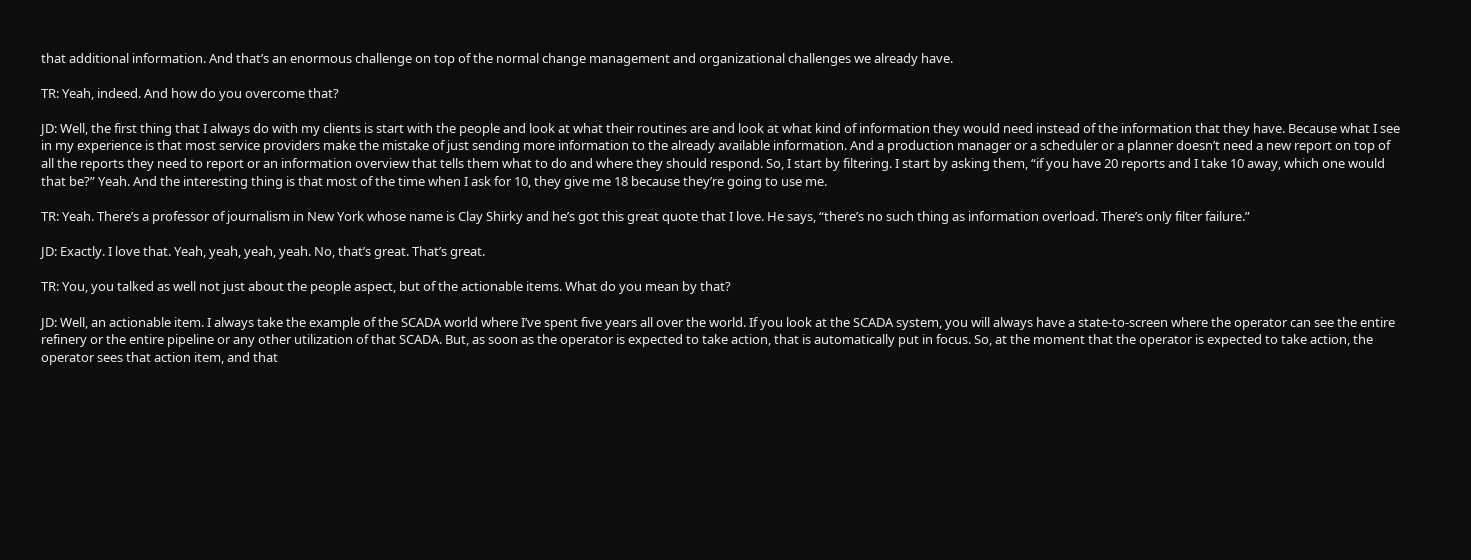that additional information. And that’s an enormous challenge on top of the normal change management and organizational challenges we already have.

TR: Yeah, indeed. And how do you overcome that?

JD: Well, the first thing that I always do with my clients is start with the people and look at what their routines are and look at what kind of information they would need instead of the information that they have. Because what I see in my experience is that most service providers make the mistake of just sending more information to the already available information. And a production manager or a scheduler or a planner doesn’t need a new report on top of all the reports they need to report or an information overview that tells them what to do and where they should respond. So, I start by filtering. I start by asking them, “if you have 20 reports and I take 10 away, which one would that be?” Yeah. And the interesting thing is that most of the time when I ask for 10, they give me 18 because they’re going to use me.

TR: Yeah. There’s a professor of journalism in New York whose name is Clay Shirky and he’s got this great quote that I love. He says, “there’s no such thing as information overload. There’s only filter failure.”

JD: Exactly. I love that. Yeah, yeah, yeah, yeah. No, that’s great. That’s great.

TR: You, you talked as well not just about the people aspect, but of the actionable items. What do you mean by that?

JD: Well, an actionable item. I always take the example of the SCADA world where I’ve spent five years all over the world. If you look at the SCADA system, you will always have a state-to-screen where the operator can see the entire refinery or the entire pipeline or any other utilization of that SCADA. But, as soon as the operator is expected to take action, that is automatically put in focus. So, at the moment that the operator is expected to take action, the operator sees that action item, and that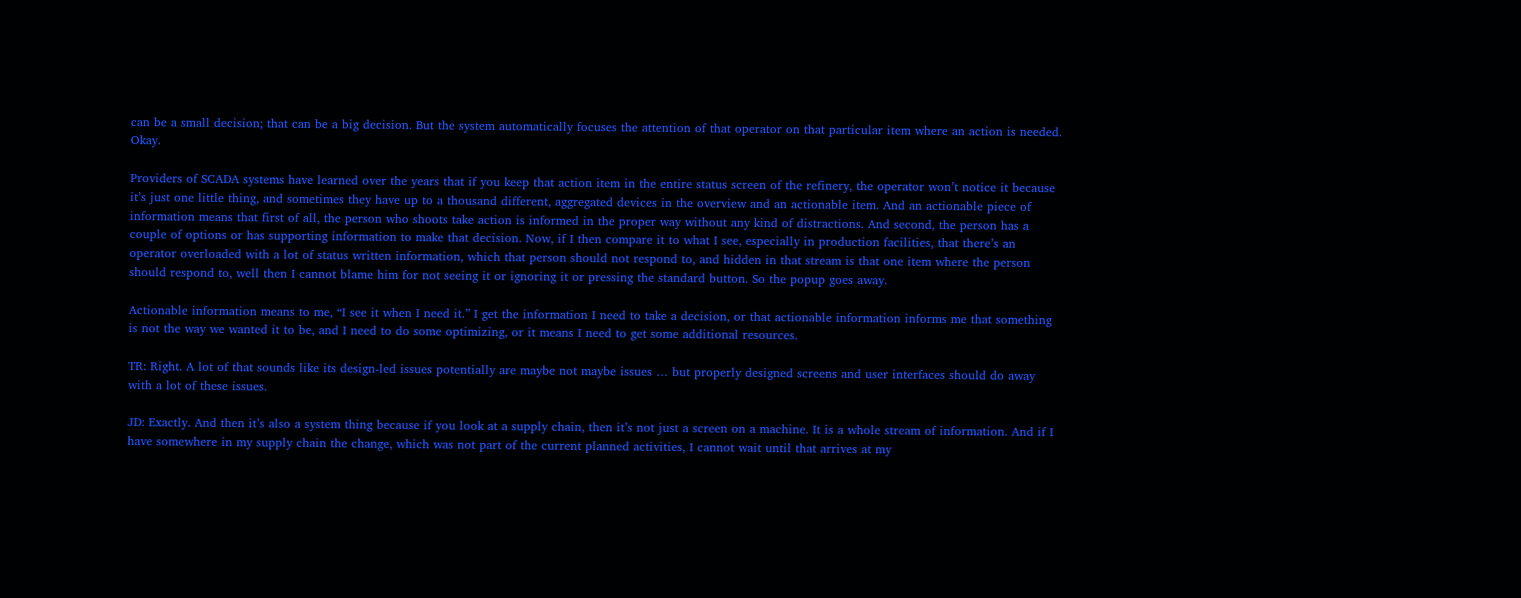can be a small decision; that can be a big decision. But the system automatically focuses the attention of that operator on that particular item where an action is needed. Okay.

Providers of SCADA systems have learned over the years that if you keep that action item in the entire status screen of the refinery, the operator won’t notice it because it’s just one little thing, and sometimes they have up to a thousand different, aggregated devices in the overview and an actionable item. And an actionable piece of information means that first of all, the person who shoots take action is informed in the proper way without any kind of distractions. And second, the person has a couple of options or has supporting information to make that decision. Now, if I then compare it to what I see, especially in production facilities, that there’s an operator overloaded with a lot of status written information, which that person should not respond to, and hidden in that stream is that one item where the person should respond to, well then I cannot blame him for not seeing it or ignoring it or pressing the standard button. So the popup goes away.

Actionable information means to me, “I see it when I need it.” I get the information I need to take a decision, or that actionable information informs me that something is not the way we wanted it to be, and I need to do some optimizing, or it means I need to get some additional resources.

TR: Right. A lot of that sounds like its design-led issues potentially are maybe not maybe issues … but properly designed screens and user interfaces should do away with a lot of these issues.

JD: Exactly. And then it’s also a system thing because if you look at a supply chain, then it’s not just a screen on a machine. It is a whole stream of information. And if I have somewhere in my supply chain the change, which was not part of the current planned activities, I cannot wait until that arrives at my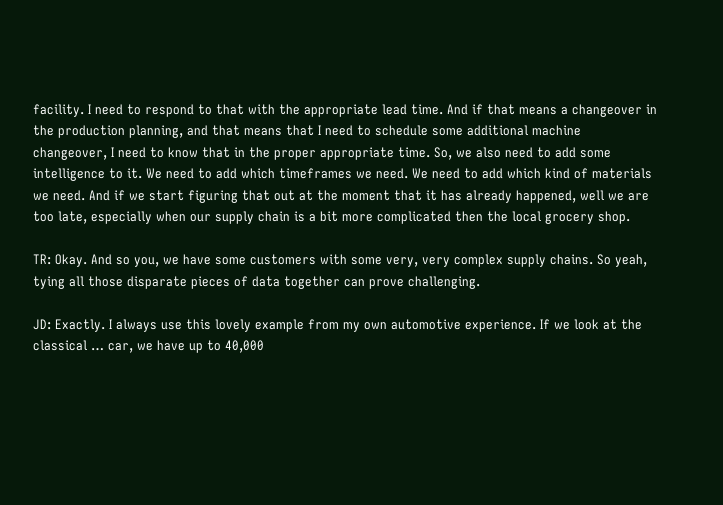facility. I need to respond to that with the appropriate lead time. And if that means a changeover in the production planning, and that means that I need to schedule some additional machine changeover, I need to know that in the proper appropriate time. So, we also need to add some intelligence to it. We need to add which timeframes we need. We need to add which kind of materials we need. And if we start figuring that out at the moment that it has already happened, well we are too late, especially when our supply chain is a bit more complicated then the local grocery shop.

TR: Okay. And so you, we have some customers with some very, very complex supply chains. So yeah, tying all those disparate pieces of data together can prove challenging.

JD: Exactly. I always use this lovely example from my own automotive experience. If we look at the classical … car, we have up to 40,000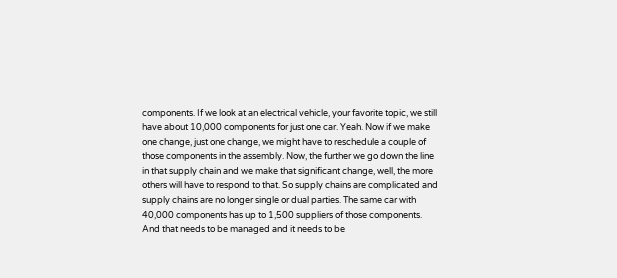components. If we look at an electrical vehicle, your favorite topic, we still have about 10,000 components for just one car. Yeah. Now if we make one change, just one change, we might have to reschedule a couple of those components in the assembly. Now, the further we go down the line in that supply chain and we make that significant change, well, the more others will have to respond to that. So supply chains are complicated and supply chains are no longer single or dual parties. The same car with 40,000 components has up to 1,500 suppliers of those components. And that needs to be managed and it needs to be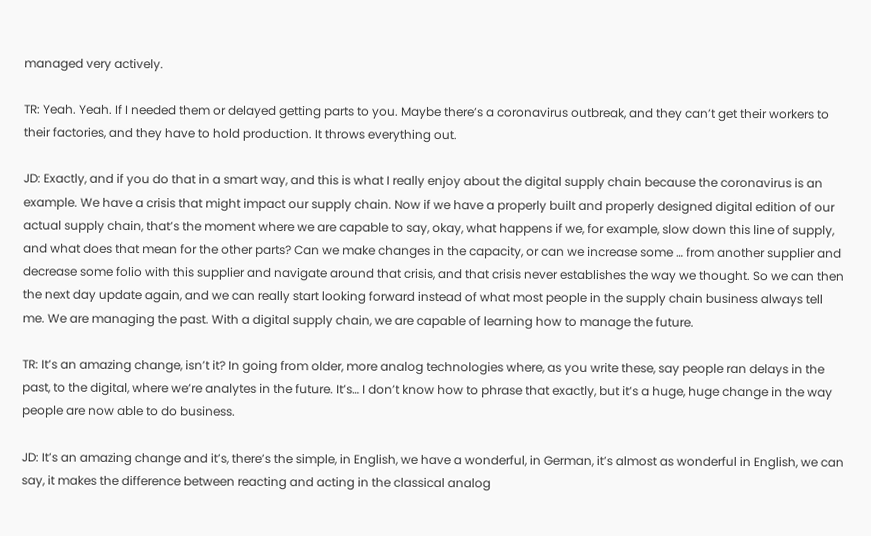managed very actively.

TR: Yeah. Yeah. If I needed them or delayed getting parts to you. Maybe there’s a coronavirus outbreak, and they can’t get their workers to their factories, and they have to hold production. It throws everything out.

JD: Exactly, and if you do that in a smart way, and this is what I really enjoy about the digital supply chain because the coronavirus is an example. We have a crisis that might impact our supply chain. Now if we have a properly built and properly designed digital edition of our actual supply chain, that’s the moment where we are capable to say, okay, what happens if we, for example, slow down this line of supply, and what does that mean for the other parts? Can we make changes in the capacity, or can we increase some … from another supplier and decrease some folio with this supplier and navigate around that crisis, and that crisis never establishes the way we thought. So we can then the next day update again, and we can really start looking forward instead of what most people in the supply chain business always tell me. We are managing the past. With a digital supply chain, we are capable of learning how to manage the future.

TR: It’s an amazing change, isn’t it? In going from older, more analog technologies where, as you write these, say people ran delays in the past, to the digital, where we’re analytes in the future. It’s… I don’t know how to phrase that exactly, but it’s a huge, huge change in the way people are now able to do business.

JD: It’s an amazing change and it’s, there’s the simple, in English, we have a wonderful, in German, it’s almost as wonderful in English, we can say, it makes the difference between reacting and acting in the classical analog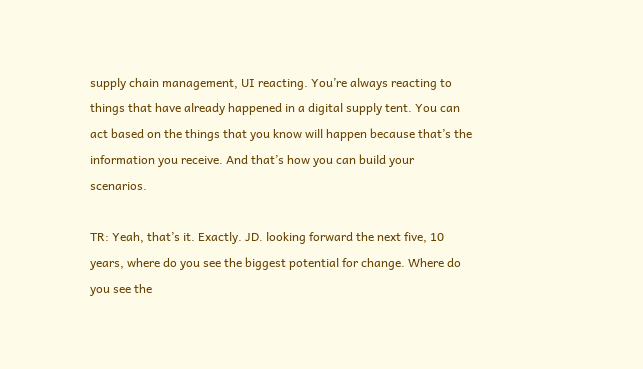supply chain management, UI reacting. You’re always reacting to things that have already happened in a digital supply tent. You can act based on the things that you know will happen because that’s the information you receive. And that’s how you can build your scenarios.

TR: Yeah, that’s it. Exactly. JD. looking forward the next five, 10 years, where do you see the biggest potential for change. Where do you see the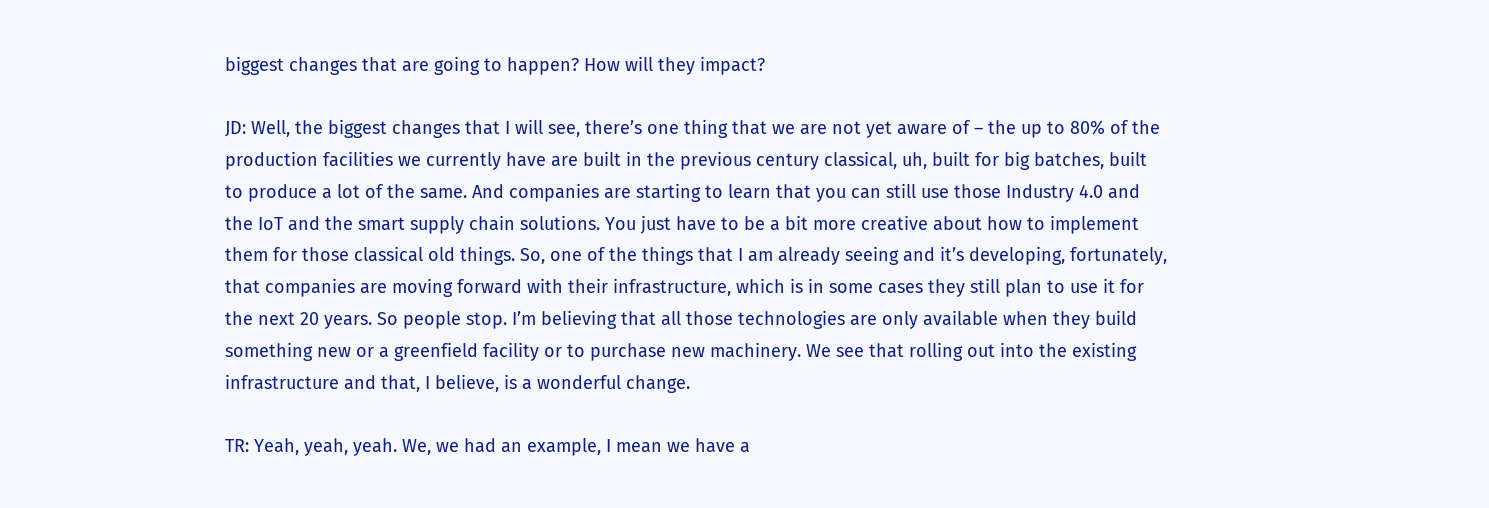biggest changes that are going to happen? How will they impact?

JD: Well, the biggest changes that I will see, there’s one thing that we are not yet aware of – the up to 80% of the production facilities we currently have are built in the previous century classical, uh, built for big batches, built to produce a lot of the same. And companies are starting to learn that you can still use those Industry 4.0 and the IoT and the smart supply chain solutions. You just have to be a bit more creative about how to implement them for those classical old things. So, one of the things that I am already seeing and it’s developing, fortunately, that companies are moving forward with their infrastructure, which is in some cases they still plan to use it for the next 20 years. So people stop. I’m believing that all those technologies are only available when they build something new or a greenfield facility or to purchase new machinery. We see that rolling out into the existing infrastructure and that, I believe, is a wonderful change.

TR: Yeah, yeah, yeah. We, we had an example, I mean we have a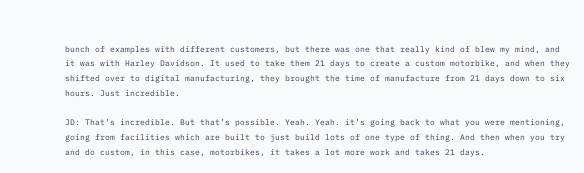bunch of examples with different customers, but there was one that really kind of blew my mind, and it was with Harley Davidson. It used to take them 21 days to create a custom motorbike, and when they shifted over to digital manufacturing, they brought the time of manufacture from 21 days down to six hours. Just incredible.

JD: That’s incredible. But that’s possible. Yeah. Yeah. it’s going back to what you were mentioning, going from facilities which are built to just build lots of one type of thing. And then when you try and do custom, in this case, motorbikes, it takes a lot more work and takes 21 days.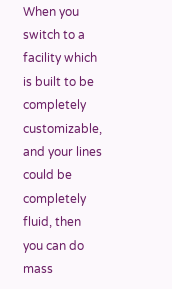When you switch to a facility which is built to be completely customizable, and your lines could be completely fluid, then you can do mass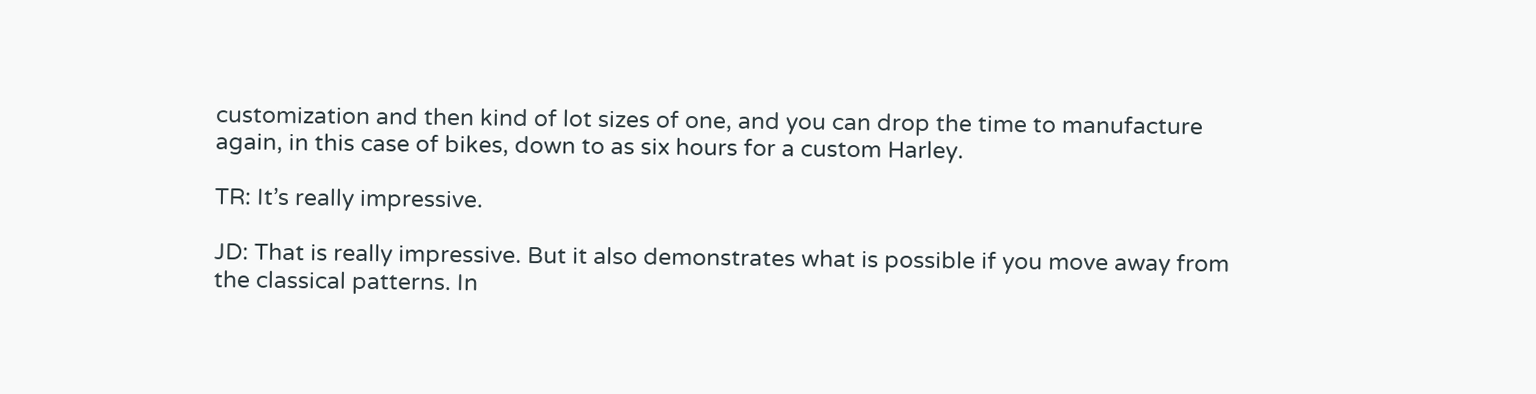customization and then kind of lot sizes of one, and you can drop the time to manufacture again, in this case of bikes, down to as six hours for a custom Harley.

TR: It’s really impressive.

JD: That is really impressive. But it also demonstrates what is possible if you move away from the classical patterns. In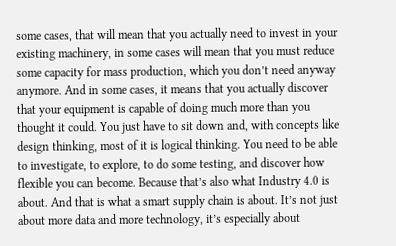some cases, that will mean that you actually need to invest in your existing machinery, in some cases will mean that you must reduce some capacity for mass production, which you don’t need anyway anymore. And in some cases, it means that you actually discover that your equipment is capable of doing much more than you thought it could. You just have to sit down and, with concepts like design thinking, most of it is logical thinking. You need to be able to investigate, to explore, to do some testing, and discover how flexible you can become. Because that’s also what Industry 4.0 is about. And that is what a smart supply chain is about. It’s not just about more data and more technology, it’s especially about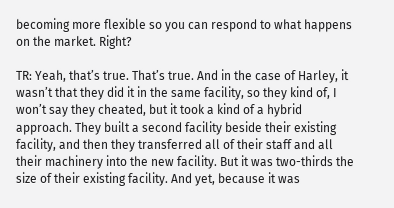becoming more flexible so you can respond to what happens on the market. Right?

TR: Yeah, that’s true. That’s true. And in the case of Harley, it wasn’t that they did it in the same facility, so they kind of, I won’t say they cheated, but it took a kind of a hybrid approach. They built a second facility beside their existing facility, and then they transferred all of their staff and all their machinery into the new facility. But it was two-thirds the size of their existing facility. And yet, because it was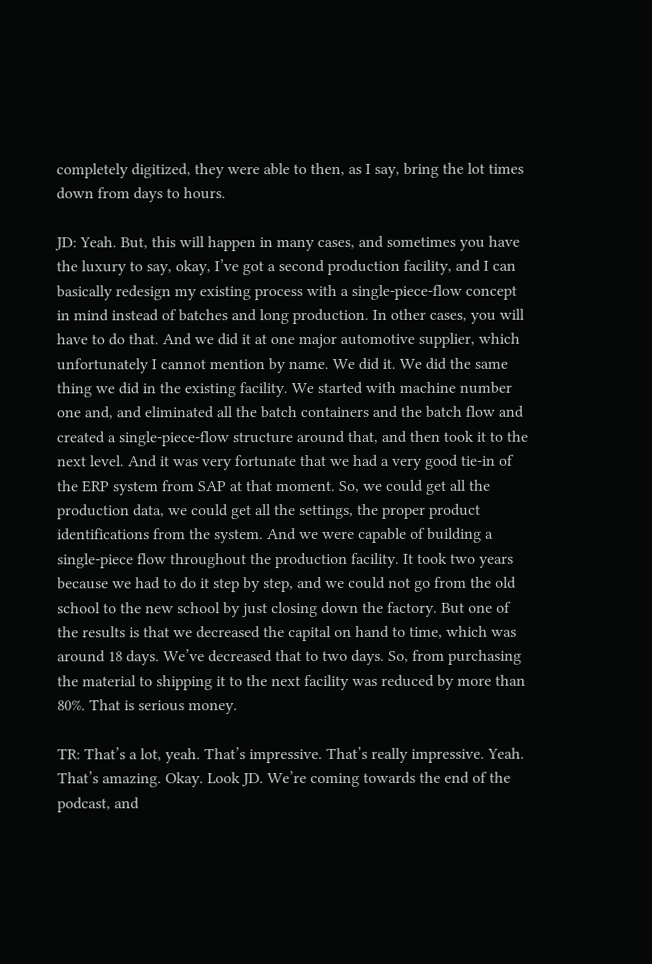completely digitized, they were able to then, as I say, bring the lot times down from days to hours.

JD: Yeah. But, this will happen in many cases, and sometimes you have the luxury to say, okay, I’ve got a second production facility, and I can basically redesign my existing process with a single-piece-flow concept in mind instead of batches and long production. In other cases, you will have to do that. And we did it at one major automotive supplier, which unfortunately I cannot mention by name. We did it. We did the same thing we did in the existing facility. We started with machine number one and, and eliminated all the batch containers and the batch flow and created a single-piece-flow structure around that, and then took it to the next level. And it was very fortunate that we had a very good tie-in of the ERP system from SAP at that moment. So, we could get all the production data, we could get all the settings, the proper product identifications from the system. And we were capable of building a single-piece flow throughout the production facility. It took two years because we had to do it step by step, and we could not go from the old school to the new school by just closing down the factory. But one of the results is that we decreased the capital on hand to time, which was around 18 days. We’ve decreased that to two days. So, from purchasing the material to shipping it to the next facility was reduced by more than 80%. That is serious money.

TR: That’s a lot, yeah. That’s impressive. That’s really impressive. Yeah. That’s amazing. Okay. Look JD. We’re coming towards the end of the podcast, and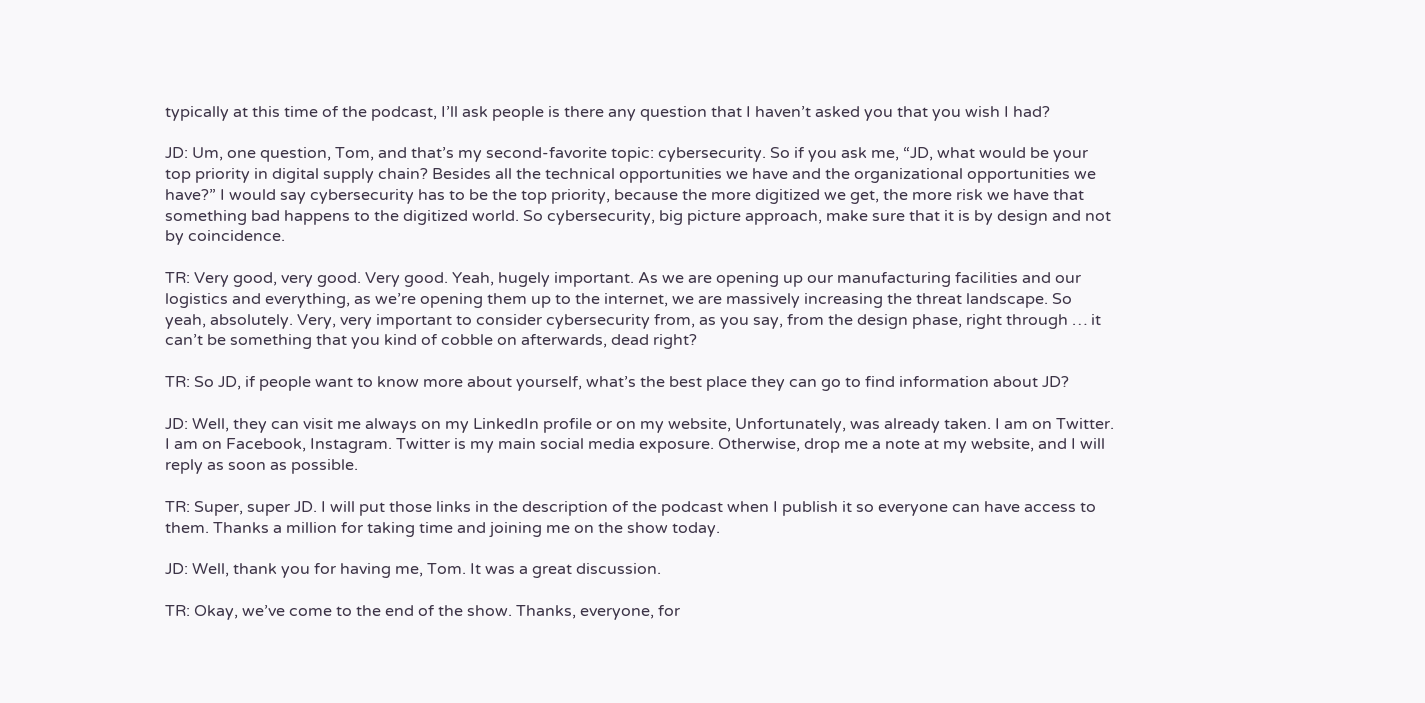typically at this time of the podcast, I’ll ask people is there any question that I haven’t asked you that you wish I had?

JD: Um, one question, Tom, and that’s my second-favorite topic: cybersecurity. So if you ask me, “JD, what would be your top priority in digital supply chain? Besides all the technical opportunities we have and the organizational opportunities we have?” I would say cybersecurity has to be the top priority, because the more digitized we get, the more risk we have that something bad happens to the digitized world. So cybersecurity, big picture approach, make sure that it is by design and not by coincidence.

TR: Very good, very good. Very good. Yeah, hugely important. As we are opening up our manufacturing facilities and our logistics and everything, as we’re opening them up to the internet, we are massively increasing the threat landscape. So yeah, absolutely. Very, very important to consider cybersecurity from, as you say, from the design phase, right through … it can’t be something that you kind of cobble on afterwards, dead right?

TR: So JD, if people want to know more about yourself, what’s the best place they can go to find information about JD?

JD: Well, they can visit me always on my LinkedIn profile or on my website, Unfortunately, was already taken. I am on Twitter. I am on Facebook, Instagram. Twitter is my main social media exposure. Otherwise, drop me a note at my website, and I will reply as soon as possible.

TR: Super, super JD. I will put those links in the description of the podcast when I publish it so everyone can have access to them. Thanks a million for taking time and joining me on the show today.

JD: Well, thank you for having me, Tom. It was a great discussion.

TR: Okay, we’ve come to the end of the show. Thanks, everyone, for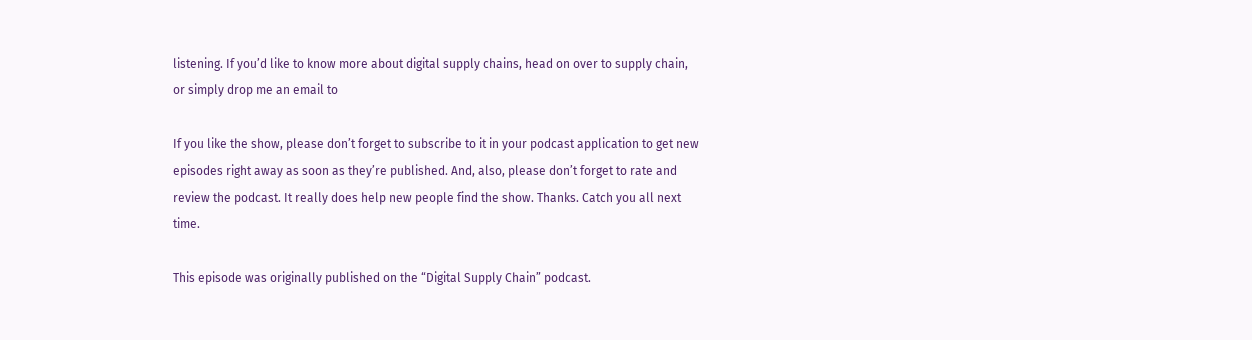listening. If you’d like to know more about digital supply chains, head on over to supply chain, or simply drop me an email to

If you like the show, please don’t forget to subscribe to it in your podcast application to get new episodes right away as soon as they’re published. And, also, please don’t forget to rate and review the podcast. It really does help new people find the show. Thanks. Catch you all next time.

This episode was originally published on the “Digital Supply Chain” podcast.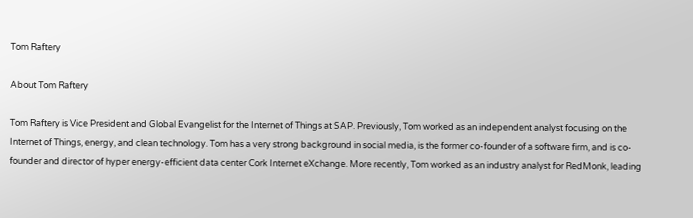Tom Raftery

About Tom Raftery

Tom Raftery is Vice President and Global Evangelist for the Internet of Things at SAP. Previously, Tom worked as an independent analyst focusing on the Internet of Things, energy, and clean technology. Tom has a very strong background in social media, is the former co-founder of a software firm, and is co-founder and director of hyper energy-efficient data center Cork Internet eXchange. More recently, Tom worked as an industry analyst for RedMonk, leading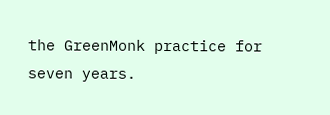the GreenMonk practice for seven years.